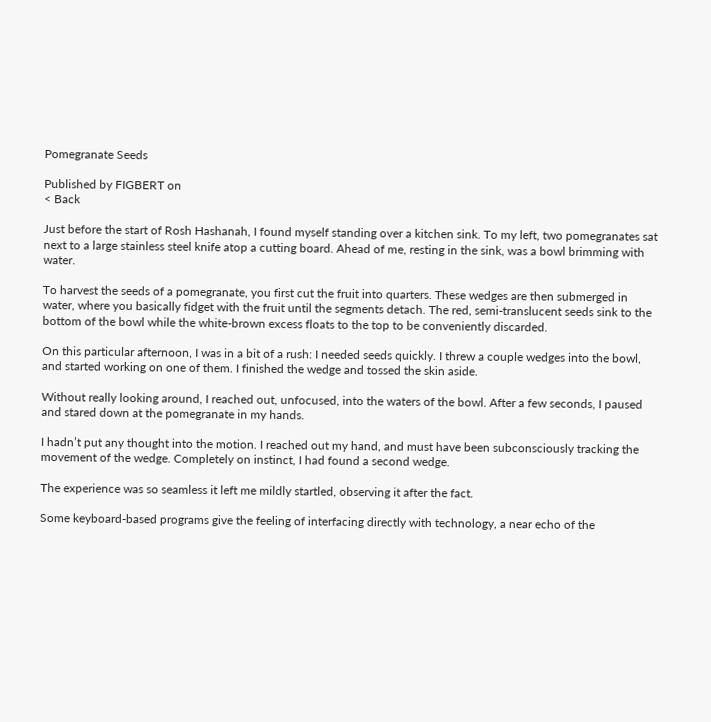Pomegranate Seeds

Published by FIGBERT on
< Back

Just before the start of Rosh Hashanah, I found myself standing over a kitchen sink. To my left, two pomegranates sat next to a large stainless steel knife atop a cutting board. Ahead of me, resting in the sink, was a bowl brimming with water.

To harvest the seeds of a pomegranate, you first cut the fruit into quarters. These wedges are then submerged in water, where you basically fidget with the fruit until the segments detach. The red, semi-translucent seeds sink to the bottom of the bowl while the white-brown excess floats to the top to be conveniently discarded.

On this particular afternoon, I was in a bit of a rush: I needed seeds quickly. I threw a couple wedges into the bowl, and started working on one of them. I finished the wedge and tossed the skin aside.

Without really looking around, I reached out, unfocused, into the waters of the bowl. After a few seconds, I paused and stared down at the pomegranate in my hands.

I hadn’t put any thought into the motion. I reached out my hand, and must have been subconsciously tracking the movement of the wedge. Completely on instinct, I had found a second wedge.

The experience was so seamless it left me mildly startled, observing it after the fact.

Some keyboard-based programs give the feeling of interfacing directly with technology, a near echo of the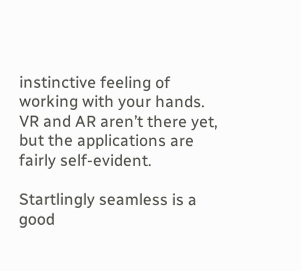instinctive feeling of working with your hands. VR and AR aren’t there yet, but the applications are fairly self-evident.

Startlingly seamless is a good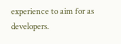experience to aim for as developers.